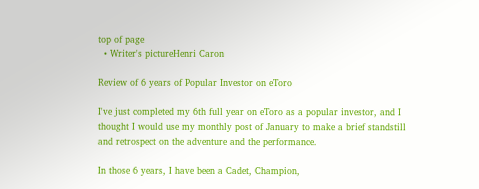top of page
  • Writer's pictureHenri Caron

Review of 6 years of Popular Investor on eToro

I've just completed my 6th full year on eToro as a popular investor, and I thought I would use my monthly post of January to make a brief standstill and retrospect on the adventure and the performance.

In those 6 years, I have been a Cadet, Champion,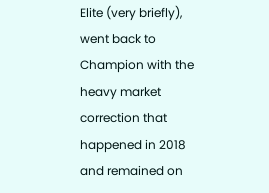Elite (very briefly), went back to Champion with the heavy market correction that happened in 2018 and remained on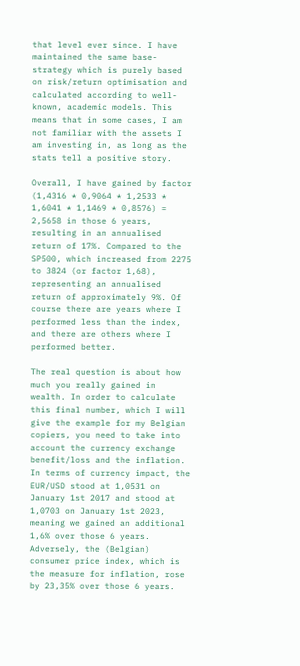that level ever since. I have maintained the same base-strategy which is purely based on risk/return optimisation and calculated according to well-known, academic models. This means that in some cases, I am not familiar with the assets I am investing in, as long as the stats tell a positive story.

Overall, I have gained by factor (1,4316 * 0,9064 * 1,2533 * 1,6041 * 1,1469 * 0,8576) = 2,5658 in those 6 years, resulting in an annualised return of 17%. Compared to the SP500, which increased from 2275 to 3824 (or factor 1,68), representing an annualised return of approximately 9%. Of course there are years where I performed less than the index, and there are others where I performed better.

The real question is about how much you really gained in wealth. In order to calculate this final number, which I will give the example for my Belgian copiers, you need to take into account the currency exchange benefit/loss and the inflation. In terms of currency impact, the EUR/USD stood at 1,0531 on January 1st 2017 and stood at 1,0703 on January 1st 2023, meaning we gained an additional 1,6% over those 6 years. Adversely, the (Belgian) consumer price index, which is the measure for inflation, rose by 23,35% over those 6 years.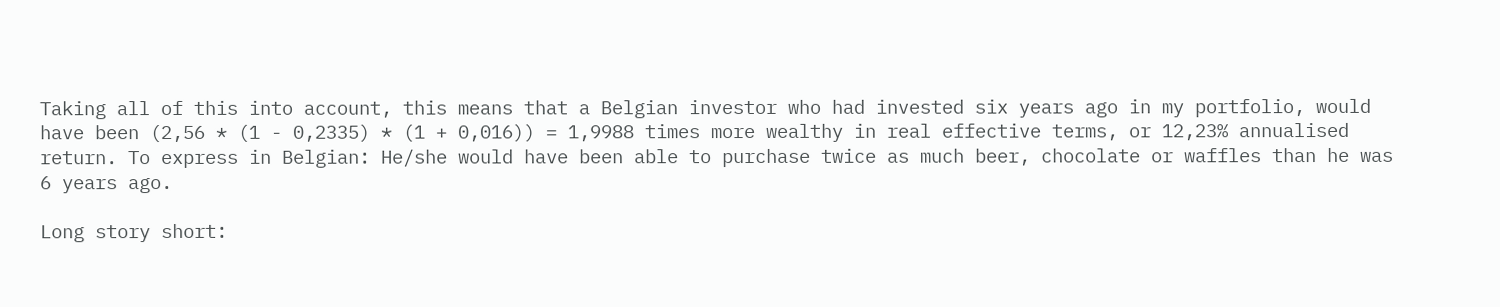Taking all of this into account, this means that a Belgian investor who had invested six years ago in my portfolio, would have been (2,56 * (1 - 0,2335) * (1 + 0,016)) = 1,9988 times more wealthy in real effective terms, or 12,23% annualised return. To express in Belgian: He/she would have been able to purchase twice as much beer, chocolate or waffles than he was 6 years ago.

Long story short: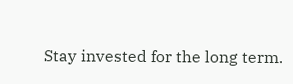Stay invested for the long term.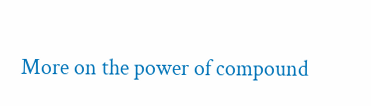More on the power of compound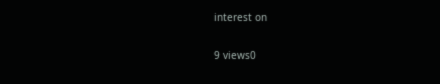interest on

9 views0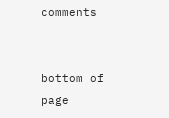comments


bottom of page